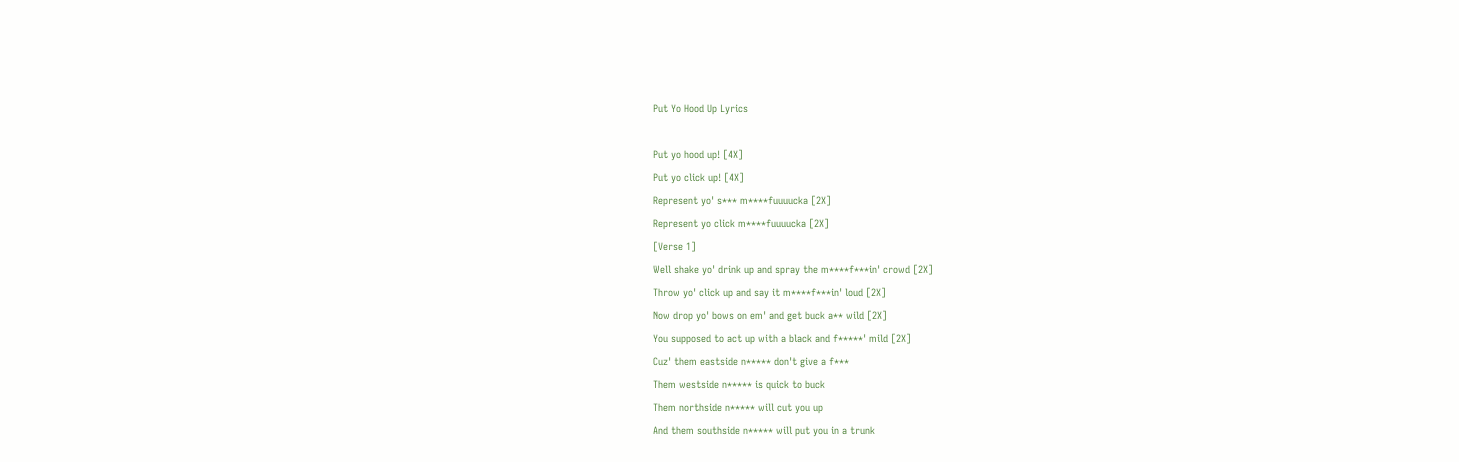Put Yo Hood Up Lyrics

Put yo hood up! [4X]
Put yo click up! [4X]
Represent yo' s*** m****fuuuucka [2X]
Represent yo click m****fuuuucka [2X]
[Verse 1]
Well shake yo' drink up and spray the m****f***in' crowd [2X]
Throw yo' click up and say it m****f***in' loud [2X]
Now drop yo' bows on em' and get buck a** wild [2X]
You supposed to act up with a black and f*****' mild [2X]
Cuz' them eastside n***** don't give a f***
Them westside n***** is quick to buck
Them northside n***** will cut you up
And them southside n***** will put you in a trunk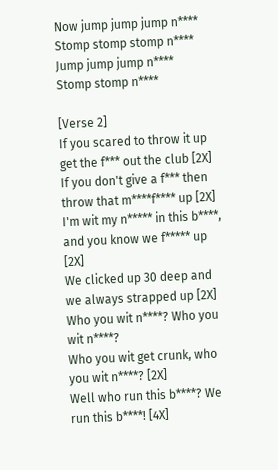Now jump jump jump n****
Stomp stomp stomp n****
Jump jump jump n****
Stomp stomp n****

[Verse 2]
If you scared to throw it up get the f*** out the club [2X]
If you don't give a f*** then throw that m****f**** up [2X]
I'm wit my n***** in this b****, and you know we f***** up [2X]
We clicked up 30 deep and we always strapped up [2X]
Who you wit n****? Who you wit n****?
Who you wit get crunk, who you wit n****? [2X]
Well who run this b****? We run this b****! [4X]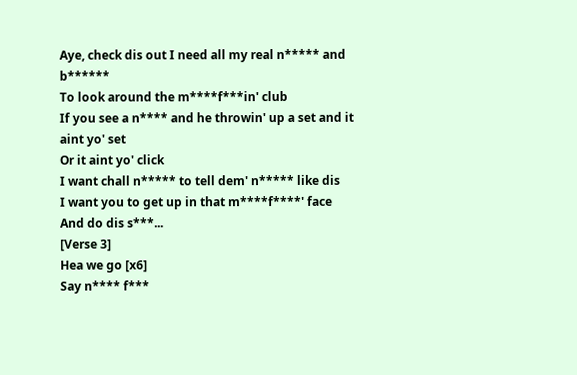Aye, check dis out I need all my real n***** and b******
To look around the m****f***in' club
If you see a n**** and he throwin' up a set and it aint yo' set
Or it aint yo' click
I want chall n***** to tell dem' n***** like dis
I want you to get up in that m****f****' face
And do dis s***...
[Verse 3]
Hea we go [x6]
Say n**** f***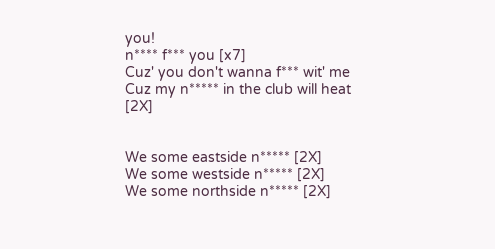you!
n**** f*** you [x7]
Cuz' you don't wanna f*** wit' me
Cuz my n***** in the club will heat [2X]


We some eastside n***** [2X]
We some westside n***** [2X]
We some northside n***** [2X]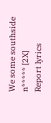We some southside n***** [2X]
Report lyrics